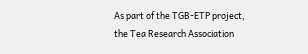As part of the TGB-ETP project, the Tea Research Association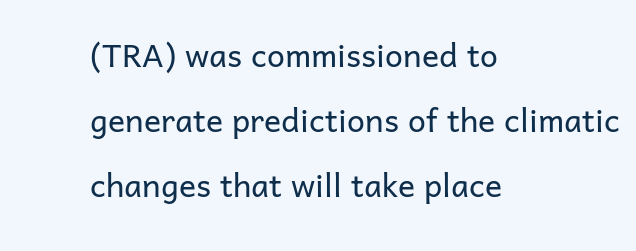(TRA) was commissioned to generate predictions of the climatic changes that will take place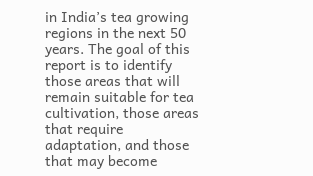in India’s tea growing regions in the next 50 years. The goal of this report is to identify those areas that will remain suitable for tea cultivation, those areas that require adaptation, and those that may become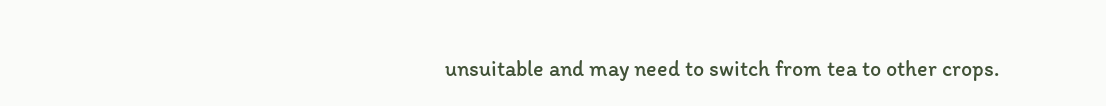unsuitable and may need to switch from tea to other crops.